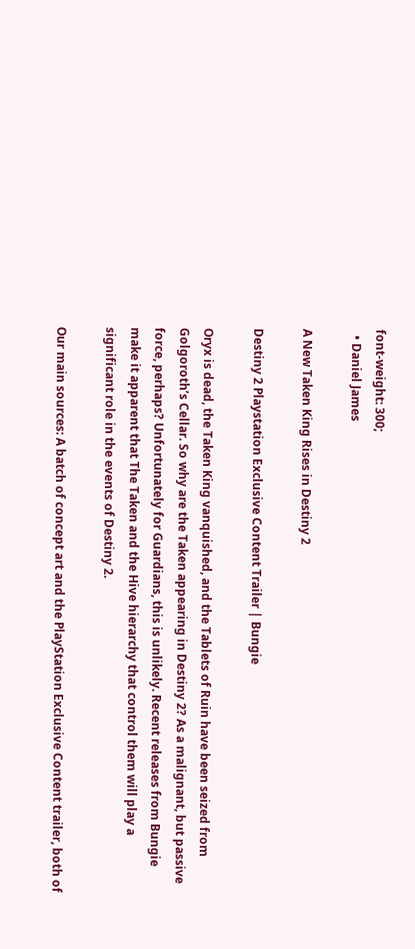font-weight: 300;
  • Daniel James

A New Taken King Rises in Destiny 2

Destiny 2 Playstation Exclusive Content Trailer | Bungie

Oryx is dead, the Taken King vanquished, and the Tablets of Ruin have been seized from Golgoroth’s Cellar. So why are the Taken appearing in Destiny 2? As a malignant, but passive force, perhaps? Unfortunately for Guardians, this is unlikely. Recent releases from Bungie make it apparent that The Taken and the Hive hierarchy that control them will play a significant role in the events of Destiny 2.

Our main sources: A batch of concept art and the PlayStation Exclusive Content trailer, both of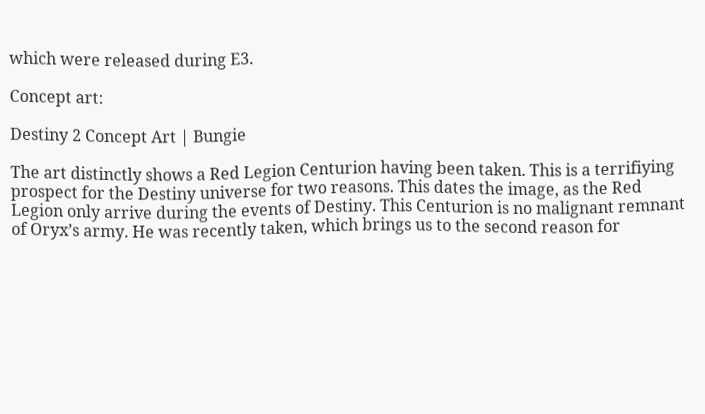which were released during E3.

Concept art:

Destiny 2 Concept Art | Bungie

The art distinctly shows a Red Legion Centurion having been taken. This is a terrifiying prospect for the Destiny universe for two reasons. This dates the image, as the Red Legion only arrive during the events of Destiny. This Centurion is no malignant remnant of Oryx’s army. He was recently taken, which brings us to the second reason for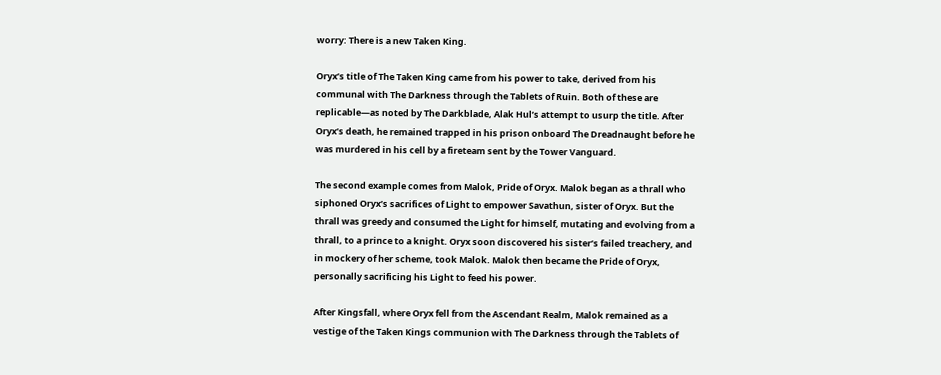worry: There is a new Taken King.

Oryx’s title of The Taken King came from his power to take, derived from his communal with The Darkness through the Tablets of Ruin. Both of these are replicable—as noted by The Darkblade, Alak Hul’s attempt to usurp the title. After Oryx’s death, he remained trapped in his prison onboard The Dreadnaught before he was murdered in his cell by a fireteam sent by the Tower Vanguard.

The second example comes from Malok, Pride of Oryx. Malok began as a thrall who siphoned Oryx’s sacrifices of Light to empower Savathun, sister of Oryx. But the thrall was greedy and consumed the Light for himself, mutating and evolving from a thrall, to a prince to a knight. Oryx soon discovered his sister’s failed treachery, and in mockery of her scheme, took Malok. Malok then became the Pride of Oryx, personally sacrificing his Light to feed his power.

After Kingsfall, where Oryx fell from the Ascendant Realm, Malok remained as a vestige of the Taken Kings communion with The Darkness through the Tablets of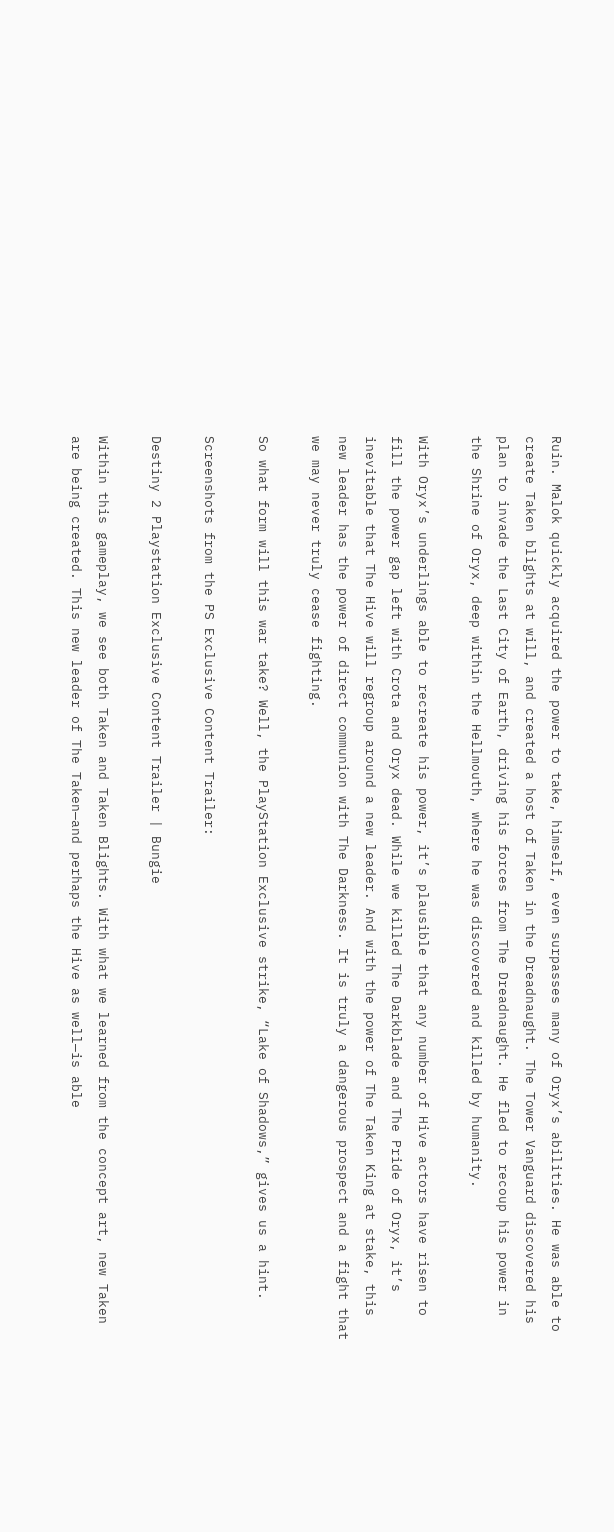Ruin. Malok quickly acquired the power to take, himself, even surpasses many of Oryx’s abilities. He was able to create Taken blights at will, and created a host of Taken in the Dreadnaught. The Tower Vanguard discovered his plan to invade the Last City of Earth, driving his forces from The Dreadnaught. He fled to recoup his power in the Shrine of Oryx, deep within the Hellmouth, where he was discovered and killed by humanity.

With Oryx’s underlings able to recreate his power, it’s plausible that any number of Hive actors have risen to fill the power gap left with Crota and Oryx dead. While we killed The Darkblade and The Pride of Oryx, it’s inevitable that The Hive will regroup around a new leader. And with the power of The Taken King at stake, this new leader has the power of direct communion with The Darkness. It is truly a dangerous prospect and a fight that we may never truly cease fighting.

So what form will this war take? Well, the PlayStation Exclusive strike, “Lake of Shadows,” gives us a hint.

Screenshots from the PS Exclusive Content Trailer:

Destiny 2 Playstation Exclusive Content Trailer | Bungie

Within this gameplay, we see both Taken and Taken Blights. With what we learned from the concept art, new Taken are being created. This new leader of The Taken—and perhaps the Hive as well—is able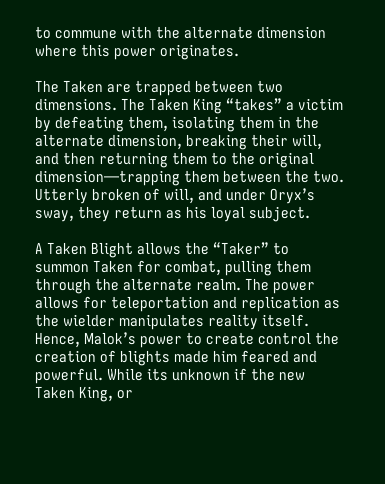to commune with the alternate dimension where this power originates.

The Taken are trapped between two dimensions. The Taken King “takes” a victim by defeating them, isolating them in the alternate dimension, breaking their will, and then returning them to the original dimension—trapping them between the two. Utterly broken of will, and under Oryx’s sway, they return as his loyal subject.

A Taken Blight allows the “Taker” to summon Taken for combat, pulling them through the alternate realm. The power allows for teleportation and replication as the wielder manipulates reality itself. Hence, Malok’s power to create control the creation of blights made him feared and powerful. While its unknown if the new Taken King, or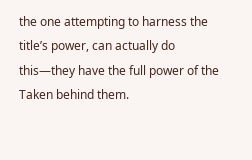the one attempting to harness the title’s power, can actually do this—they have the full power of the Taken behind them.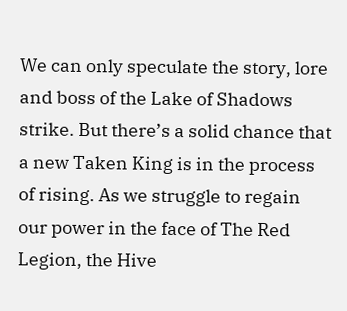We can only speculate the story, lore and boss of the Lake of Shadows strike. But there’s a solid chance that a new Taken King is in the process of rising. As we struggle to regain our power in the face of The Red Legion, the Hive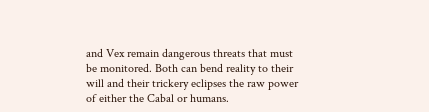and Vex remain dangerous threats that must be monitored. Both can bend reality to their will and their trickery eclipses the raw power of either the Cabal or humans.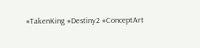#TakenKing #Destiny2 #ConceptArt